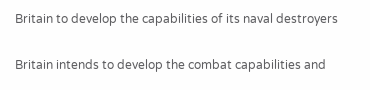Britain to develop the capabilities of its naval destroyers

Britain intends to develop the combat capabilities and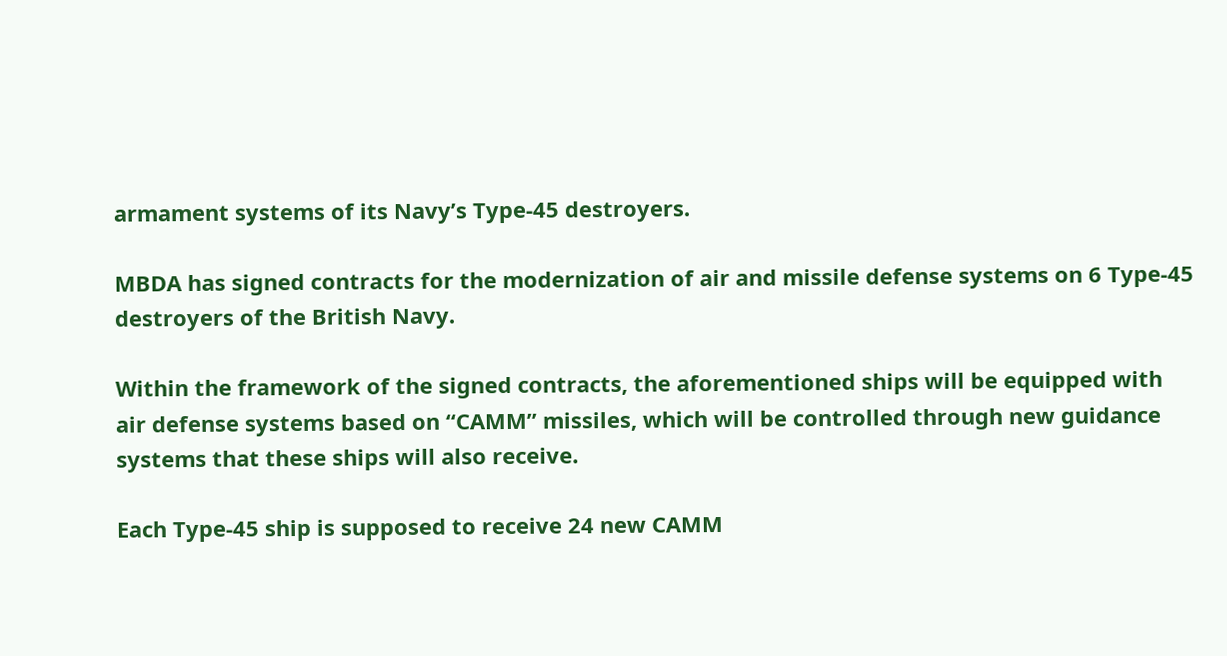armament systems of its Navy’s Type-45 destroyers.

MBDA has signed contracts for the modernization of air and missile defense systems on 6 Type-45 destroyers of the British Navy.

Within the framework of the signed contracts, the aforementioned ships will be equipped with air defense systems based on “CAMM” missiles, which will be controlled through new guidance systems that these ships will also receive.

Each Type-45 ship is supposed to receive 24 new CAMM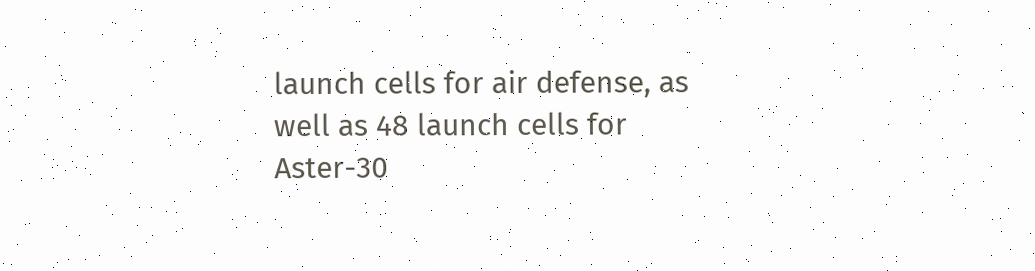launch cells for air defense, as well as 48 launch cells for Aster-30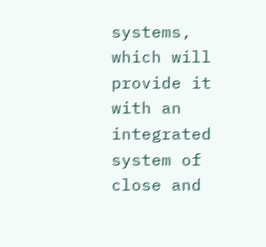systems, which will provide it with an integrated system of close and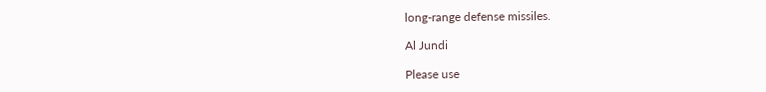long-range defense missiles.

Al Jundi

Please use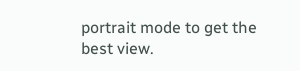portrait mode to get the best view.